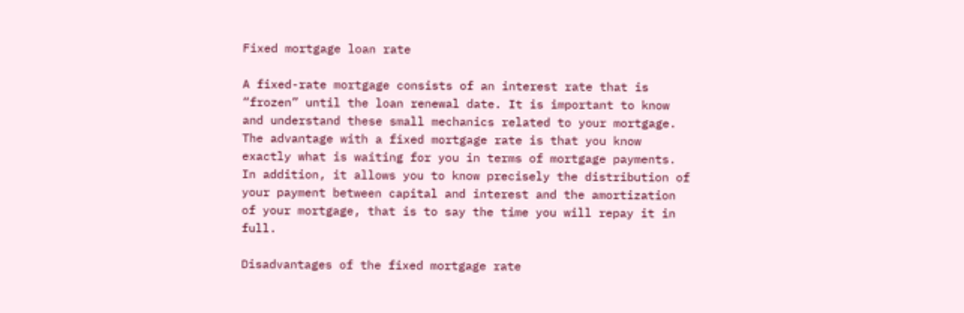Fixed mortgage loan rate

A fixed-rate mortgage consists of an interest rate that is “frozen” until the loan renewal date. It is important to know and understand these small mechanics related to your mortgage. The advantage with a fixed mortgage rate is that you know exactly what is waiting for you in terms of mortgage payments. In addition, it allows you to know precisely the distribution of your payment between capital and interest and the amortization of your mortgage, that is to say the time you will repay it in full.

Disadvantages of the fixed mortgage rate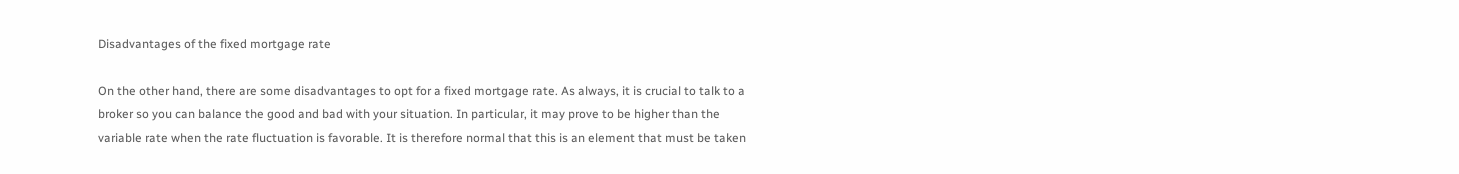Disadvantages of the fixed mortgage rate

On the other hand, there are some disadvantages to opt for a fixed mortgage rate. As always, it is crucial to talk to a broker so you can balance the good and bad with your situation. In particular, it may prove to be higher than the variable rate when the rate fluctuation is favorable. It is therefore normal that this is an element that must be taken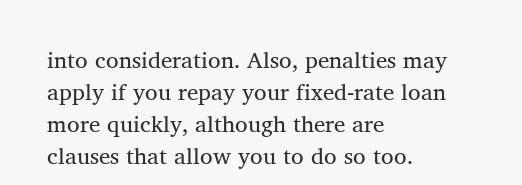into consideration. Also, penalties may apply if you repay your fixed-rate loan more quickly, although there are clauses that allow you to do so too.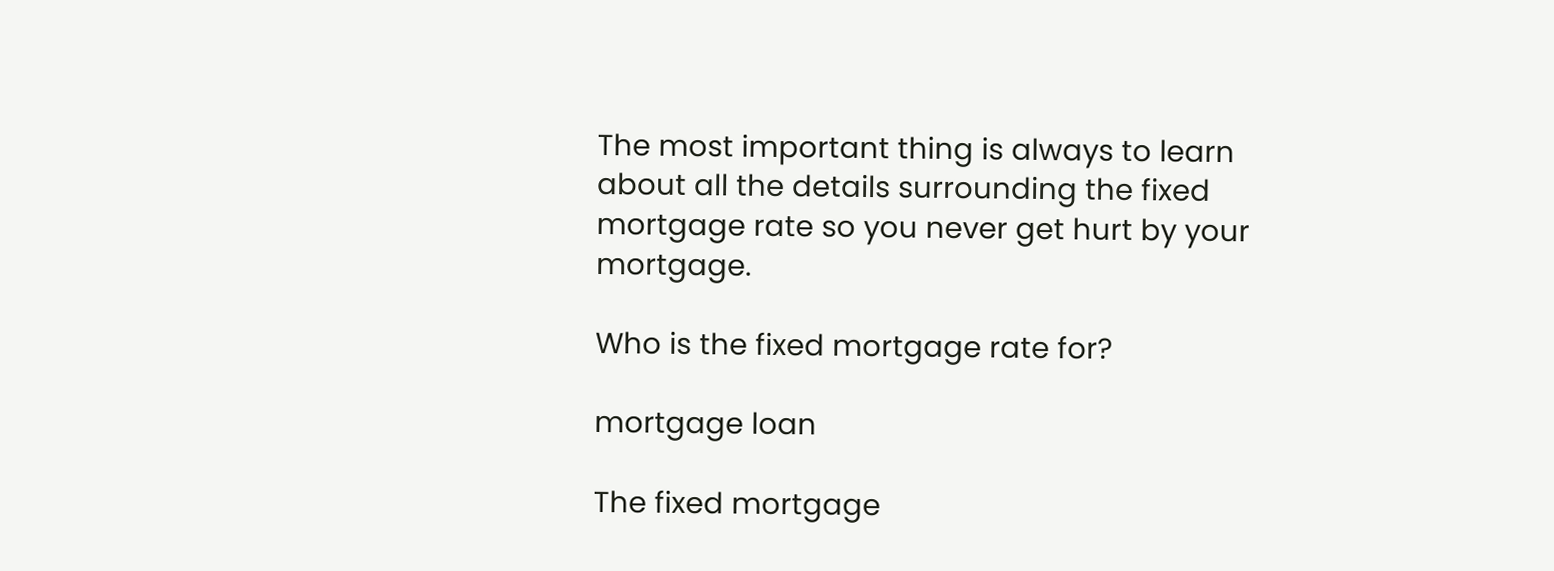The most important thing is always to learn about all the details surrounding the fixed mortgage rate so you never get hurt by your mortgage.

Who is the fixed mortgage rate for?

mortgage loan

The fixed mortgage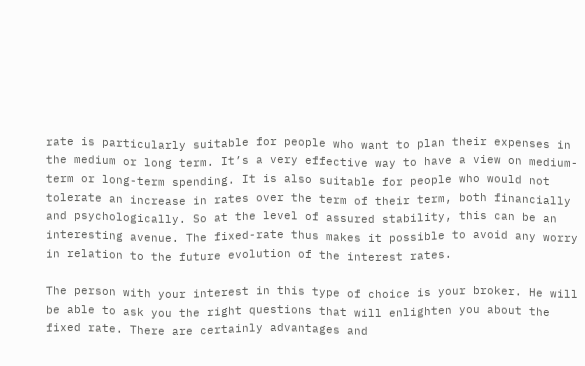rate is particularly suitable for people who want to plan their expenses in the medium or long term. It’s a very effective way to have a view on medium-term or long-term spending. It is also suitable for people who would not tolerate an increase in rates over the term of their term, both financially and psychologically. So at the level of assured stability, this can be an interesting avenue. The fixed-rate thus makes it possible to avoid any worry in relation to the future evolution of the interest rates.

The person with your interest in this type of choice is your broker. He will be able to ask you the right questions that will enlighten you about the fixed rate. There are certainly advantages and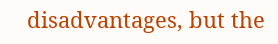disadvantages, but the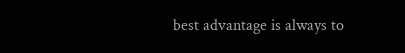best advantage is always to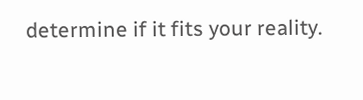determine if it fits your reality.